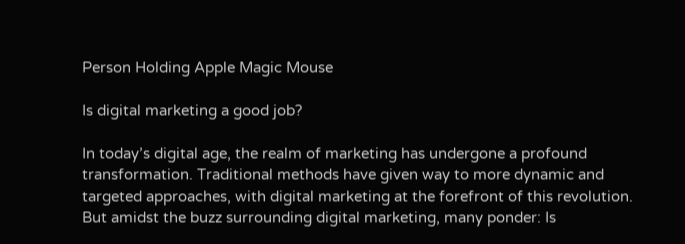Person Holding Apple Magic Mouse

Is digital marketing a good job?

In today’s digital age, the realm of marketing has undergone a profound transformation. Traditional methods have given way to more dynamic and targeted approaches, with digital marketing at the forefront of this revolution. But amidst the buzz surrounding digital marketing, many ponder: Is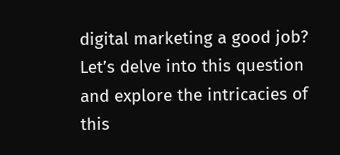digital marketing a good job? Let’s delve into this question and explore the intricacies of this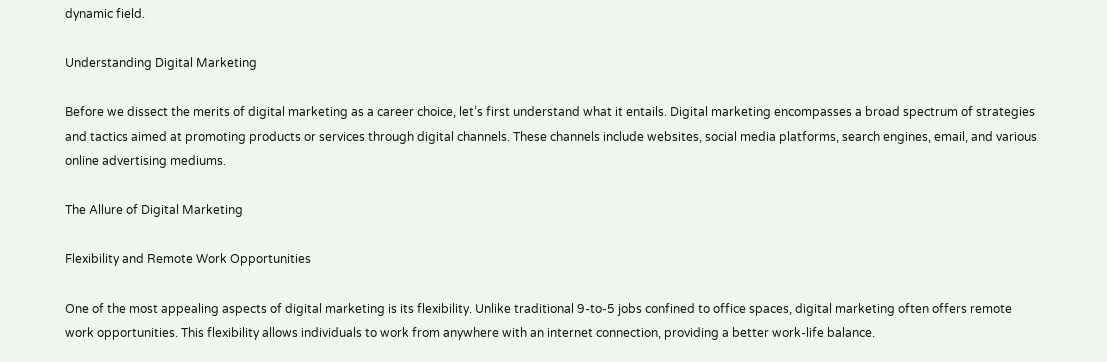dynamic field.

Understanding Digital Marketing

Before we dissect the merits of digital marketing as a career choice, let’s first understand what it entails. Digital marketing encompasses a broad spectrum of strategies and tactics aimed at promoting products or services through digital channels. These channels include websites, social media platforms, search engines, email, and various online advertising mediums.

The Allure of Digital Marketing

Flexibility and Remote Work Opportunities

One of the most appealing aspects of digital marketing is its flexibility. Unlike traditional 9-to-5 jobs confined to office spaces, digital marketing often offers remote work opportunities. This flexibility allows individuals to work from anywhere with an internet connection, providing a better work-life balance.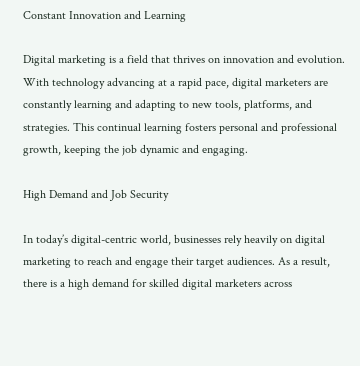Constant Innovation and Learning

Digital marketing is a field that thrives on innovation and evolution. With technology advancing at a rapid pace, digital marketers are constantly learning and adapting to new tools, platforms, and strategies. This continual learning fosters personal and professional growth, keeping the job dynamic and engaging.

High Demand and Job Security

In today’s digital-centric world, businesses rely heavily on digital marketing to reach and engage their target audiences. As a result, there is a high demand for skilled digital marketers across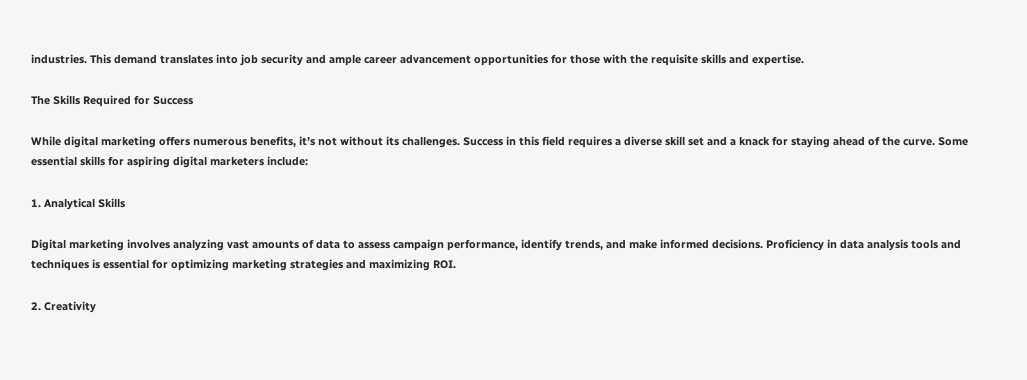industries. This demand translates into job security and ample career advancement opportunities for those with the requisite skills and expertise.

The Skills Required for Success

While digital marketing offers numerous benefits, it’s not without its challenges. Success in this field requires a diverse skill set and a knack for staying ahead of the curve. Some essential skills for aspiring digital marketers include:

1. Analytical Skills

Digital marketing involves analyzing vast amounts of data to assess campaign performance, identify trends, and make informed decisions. Proficiency in data analysis tools and techniques is essential for optimizing marketing strategies and maximizing ROI.

2. Creativity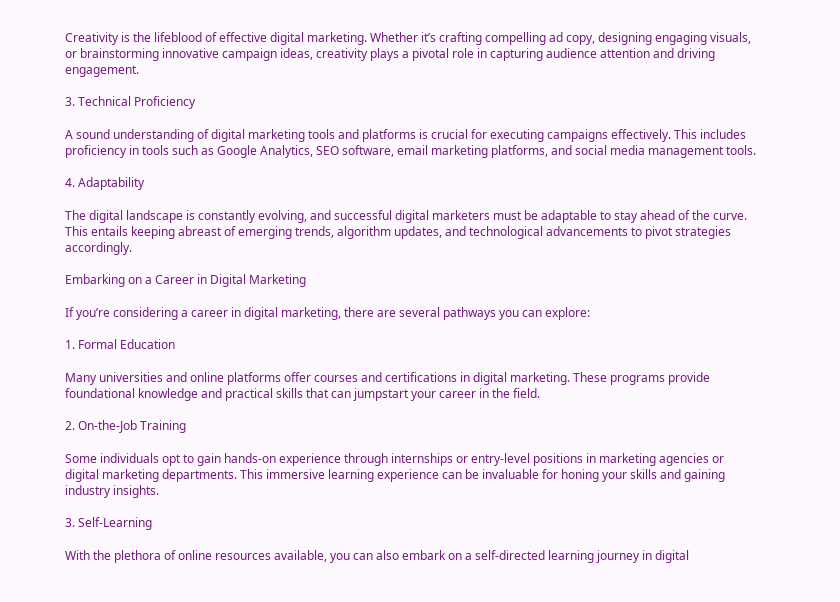Creativity is the lifeblood of effective digital marketing. Whether it’s crafting compelling ad copy, designing engaging visuals, or brainstorming innovative campaign ideas, creativity plays a pivotal role in capturing audience attention and driving engagement.

3. Technical Proficiency

A sound understanding of digital marketing tools and platforms is crucial for executing campaigns effectively. This includes proficiency in tools such as Google Analytics, SEO software, email marketing platforms, and social media management tools.

4. Adaptability

The digital landscape is constantly evolving, and successful digital marketers must be adaptable to stay ahead of the curve. This entails keeping abreast of emerging trends, algorithm updates, and technological advancements to pivot strategies accordingly.

Embarking on a Career in Digital Marketing

If you’re considering a career in digital marketing, there are several pathways you can explore:

1. Formal Education

Many universities and online platforms offer courses and certifications in digital marketing. These programs provide foundational knowledge and practical skills that can jumpstart your career in the field.

2. On-the-Job Training

Some individuals opt to gain hands-on experience through internships or entry-level positions in marketing agencies or digital marketing departments. This immersive learning experience can be invaluable for honing your skills and gaining industry insights.

3. Self-Learning

With the plethora of online resources available, you can also embark on a self-directed learning journey in digital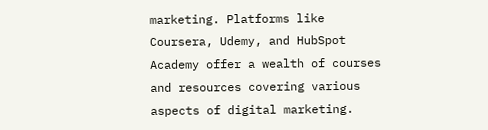marketing. Platforms like Coursera, Udemy, and HubSpot Academy offer a wealth of courses and resources covering various aspects of digital marketing.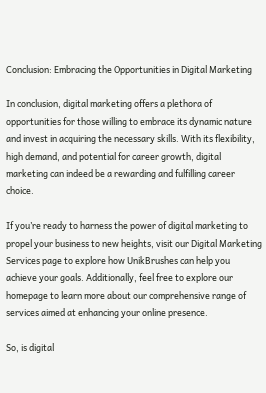Conclusion: Embracing the Opportunities in Digital Marketing

In conclusion, digital marketing offers a plethora of opportunities for those willing to embrace its dynamic nature and invest in acquiring the necessary skills. With its flexibility, high demand, and potential for career growth, digital marketing can indeed be a rewarding and fulfilling career choice.

If you’re ready to harness the power of digital marketing to propel your business to new heights, visit our Digital Marketing Services page to explore how UnikBrushes can help you achieve your goals. Additionally, feel free to explore our homepage to learn more about our comprehensive range of services aimed at enhancing your online presence.

So, is digital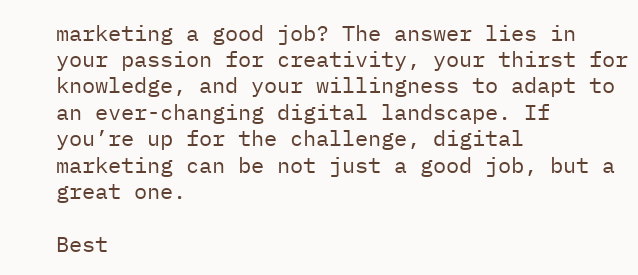marketing a good job? The answer lies in your passion for creativity, your thirst for knowledge, and your willingness to adapt to an ever-changing digital landscape. If you’re up for the challenge, digital marketing can be not just a good job, but a great one.

Best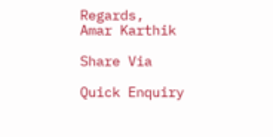Regards,
Amar Karthik

Share Via

Quick Enquiry